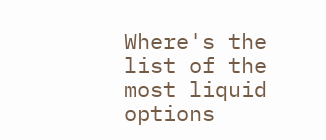Where's the list of the most liquid options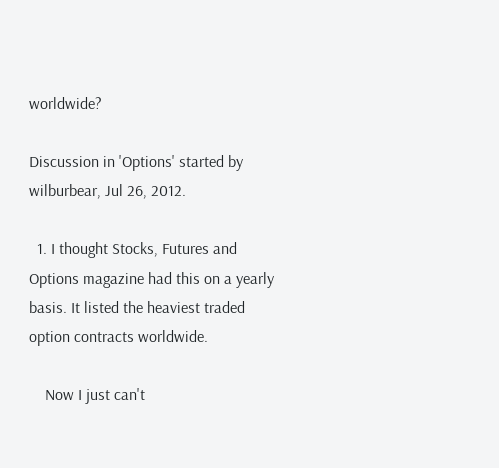worldwide?

Discussion in 'Options' started by wilburbear, Jul 26, 2012.

  1. I thought Stocks, Futures and Options magazine had this on a yearly basis. It listed the heaviest traded option contracts worldwide.

    Now I just can't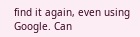find it again, even using Google. Can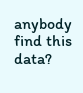anybody find this data?